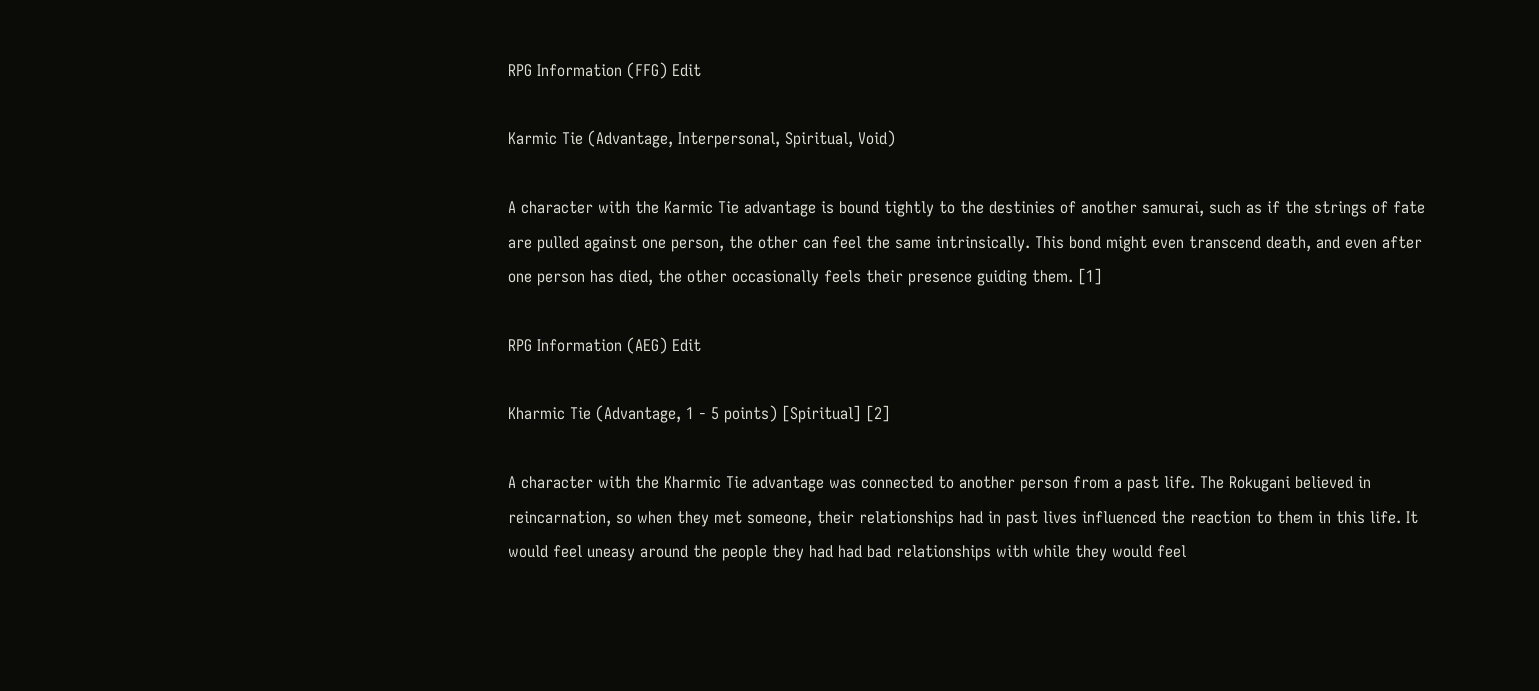RPG Information (FFG) Edit

Karmic Tie (Advantage, Interpersonal, Spiritual, Void)

A character with the Karmic Tie advantage is bound tightly to the destinies of another samurai, such as if the strings of fate are pulled against one person, the other can feel the same intrinsically. This bond might even transcend death, and even after one person has died, the other occasionally feels their presence guiding them. [1]

RPG Information (AEG) Edit

Kharmic Tie (Advantage, 1 - 5 points) [Spiritual] [2]

A character with the Kharmic Tie advantage was connected to another person from a past life. The Rokugani believed in reincarnation, so when they met someone, their relationships had in past lives influenced the reaction to them in this life. It would feel uneasy around the people they had had bad relationships with while they would feel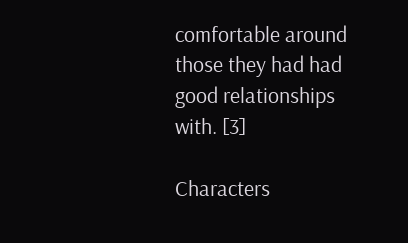comfortable around those they had had good relationships with. [3]

Characters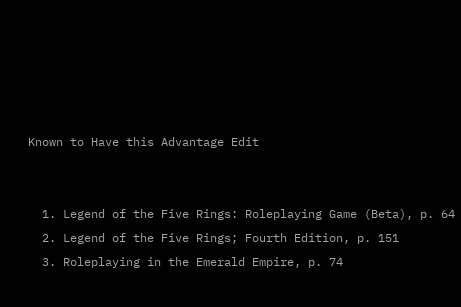Known to Have this Advantage Edit


  1. Legend of the Five Rings: Roleplaying Game (Beta), p. 64
  2. Legend of the Five Rings; Fourth Edition, p. 151
  3. Roleplaying in the Emerald Empire, p. 74